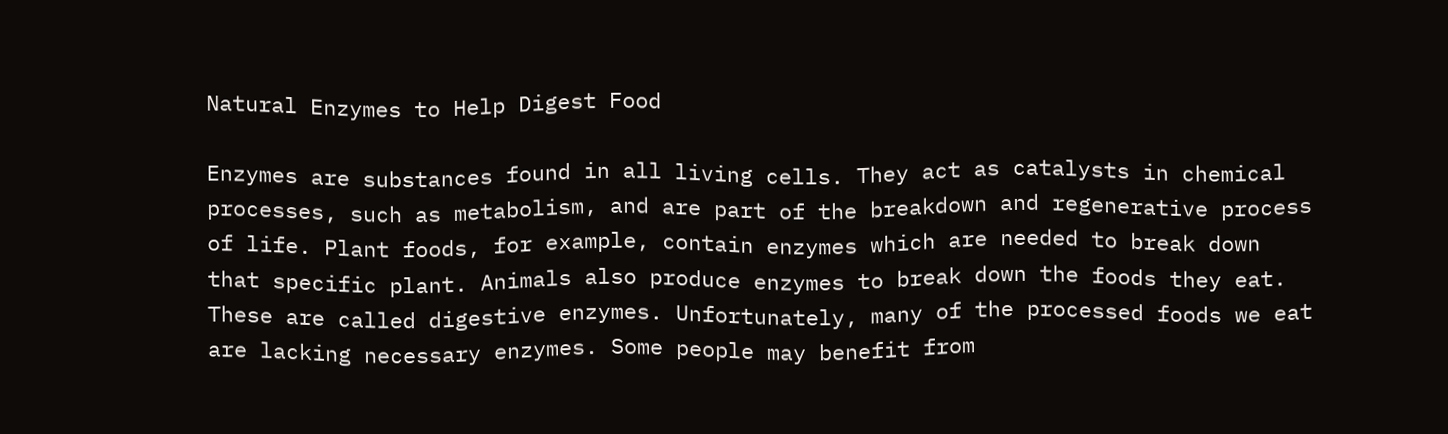Natural Enzymes to Help Digest Food

Enzymes are substances found in all living cells. They act as catalysts in chemical processes, such as metabolism, and are part of the breakdown and regenerative process of life. Plant foods, for example, contain enzymes which are needed to break down that specific plant. Animals also produce enzymes to break down the foods they eat. These are called digestive enzymes. Unfortunately, many of the processed foods we eat are lacking necessary enzymes. Some people may benefit from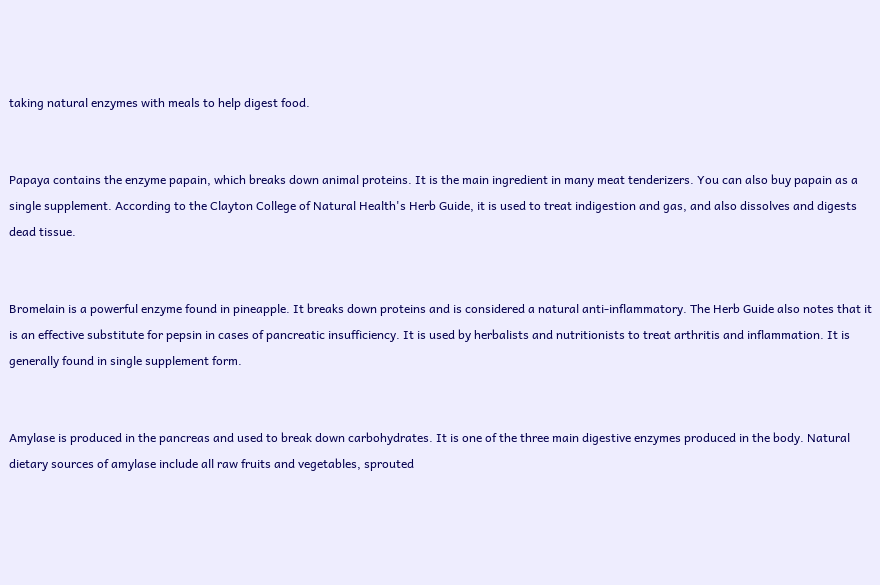taking natural enzymes with meals to help digest food.


Papaya contains the enzyme papain, which breaks down animal proteins. It is the main ingredient in many meat tenderizers. You can also buy papain as a single supplement. According to the Clayton College of Natural Health's Herb Guide, it is used to treat indigestion and gas, and also dissolves and digests dead tissue.


Bromelain is a powerful enzyme found in pineapple. It breaks down proteins and is considered a natural anti-inflammatory. The Herb Guide also notes that it is an effective substitute for pepsin in cases of pancreatic insufficiency. It is used by herbalists and nutritionists to treat arthritis and inflammation. It is generally found in single supplement form.


Amylase is produced in the pancreas and used to break down carbohydrates. It is one of the three main digestive enzymes produced in the body. Natural dietary sources of amylase include all raw fruits and vegetables, sprouted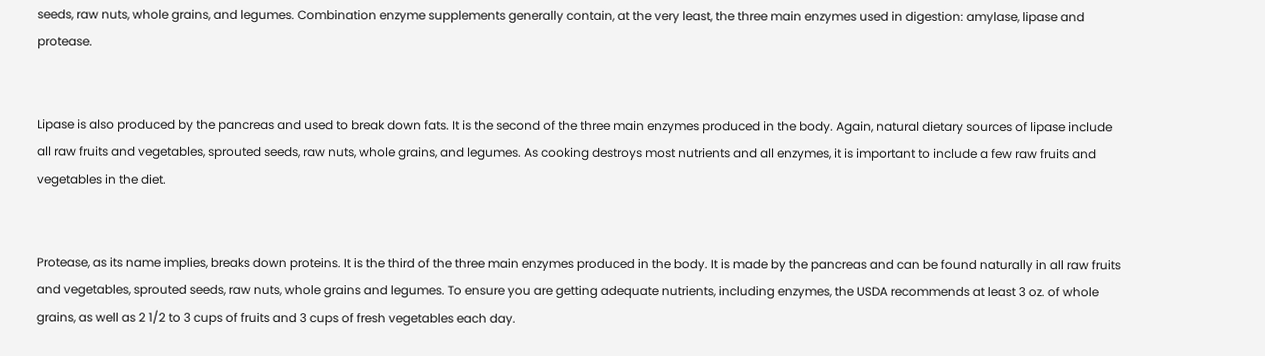seeds, raw nuts, whole grains, and legumes. Combination enzyme supplements generally contain, at the very least, the three main enzymes used in digestion: amylase, lipase and protease.


Lipase is also produced by the pancreas and used to break down fats. It is the second of the three main enzymes produced in the body. Again, natural dietary sources of lipase include all raw fruits and vegetables, sprouted seeds, raw nuts, whole grains, and legumes. As cooking destroys most nutrients and all enzymes, it is important to include a few raw fruits and vegetables in the diet.


Protease, as its name implies, breaks down proteins. It is the third of the three main enzymes produced in the body. It is made by the pancreas and can be found naturally in all raw fruits and vegetables, sprouted seeds, raw nuts, whole grains and legumes. To ensure you are getting adequate nutrients, including enzymes, the USDA recommends at least 3 oz. of whole grains, as well as 2 1/2 to 3 cups of fruits and 3 cups of fresh vegetables each day.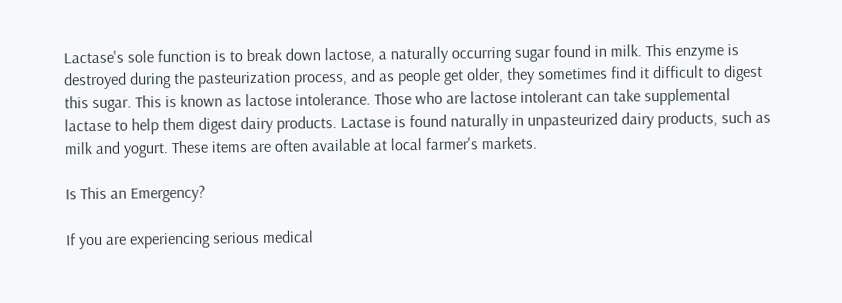Lactase's sole function is to break down lactose, a naturally occurring sugar found in milk. This enzyme is destroyed during the pasteurization process, and as people get older, they sometimes find it difficult to digest this sugar. This is known as lactose intolerance. Those who are lactose intolerant can take supplemental lactase to help them digest dairy products. Lactase is found naturally in unpasteurized dairy products, such as milk and yogurt. These items are often available at local farmer's markets.

Is This an Emergency?

If you are experiencing serious medical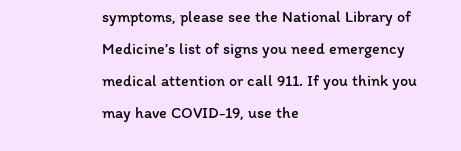symptoms, please see the National Library of Medicine’s list of signs you need emergency medical attention or call 911. If you think you may have COVID-19, use the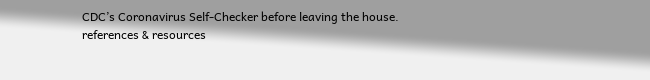CDC’s Coronavirus Self-Checker before leaving the house.
references & resources